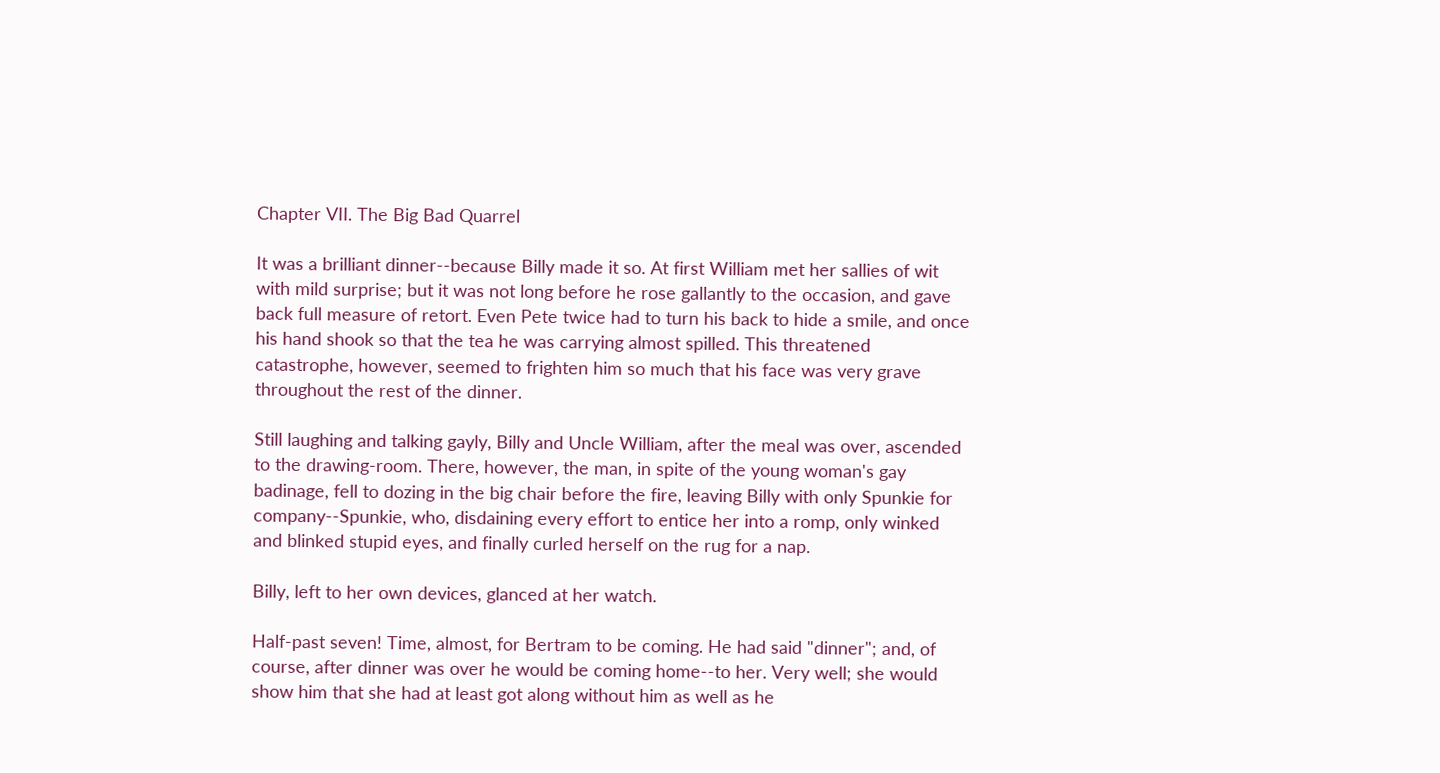Chapter VII. The Big Bad Quarrel

It was a brilliant dinner--because Billy made it so. At first William met her sallies of wit with mild surprise; but it was not long before he rose gallantly to the occasion, and gave back full measure of retort. Even Pete twice had to turn his back to hide a smile, and once his hand shook so that the tea he was carrying almost spilled. This threatened catastrophe, however, seemed to frighten him so much that his face was very grave throughout the rest of the dinner.

Still laughing and talking gayly, Billy and Uncle William, after the meal was over, ascended to the drawing-room. There, however, the man, in spite of the young woman's gay badinage, fell to dozing in the big chair before the fire, leaving Billy with only Spunkie for company--Spunkie, who, disdaining every effort to entice her into a romp, only winked and blinked stupid eyes, and finally curled herself on the rug for a nap.

Billy, left to her own devices, glanced at her watch.

Half-past seven! Time, almost, for Bertram to be coming. He had said "dinner"; and, of course, after dinner was over he would be coming home--to her. Very well; she would show him that she had at least got along without him as well as he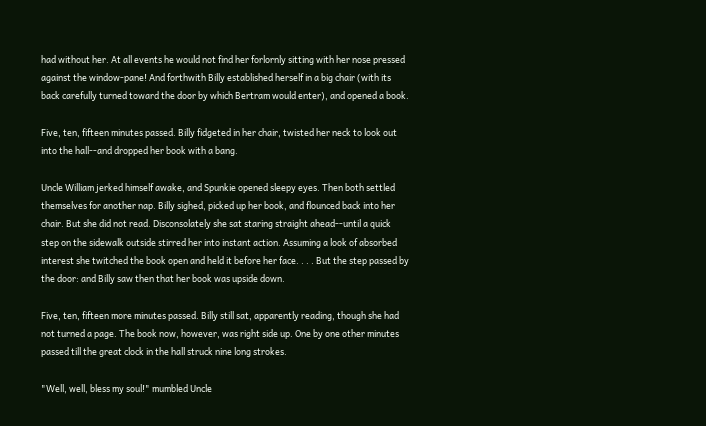had without her. At all events he would not find her forlornly sitting with her nose pressed against the window-pane! And forthwith Billy established herself in a big chair (with its back carefully turned toward the door by which Bertram would enter), and opened a book.

Five, ten, fifteen minutes passed. Billy fidgeted in her chair, twisted her neck to look out into the hall--and dropped her book with a bang.

Uncle William jerked himself awake, and Spunkie opened sleepy eyes. Then both settled themselves for another nap. Billy sighed, picked up her book, and flounced back into her chair. But she did not read. Disconsolately she sat staring straight ahead--until a quick step on the sidewalk outside stirred her into instant action. Assuming a look of absorbed interest she twitched the book open and held it before her face. . . . But the step passed by the door: and Billy saw then that her book was upside down.

Five, ten, fifteen more minutes passed. Billy still sat, apparently reading, though she had not turned a page. The book now, however, was right side up. One by one other minutes passed till the great clock in the hall struck nine long strokes.

"Well, well, bless my soul!" mumbled Uncle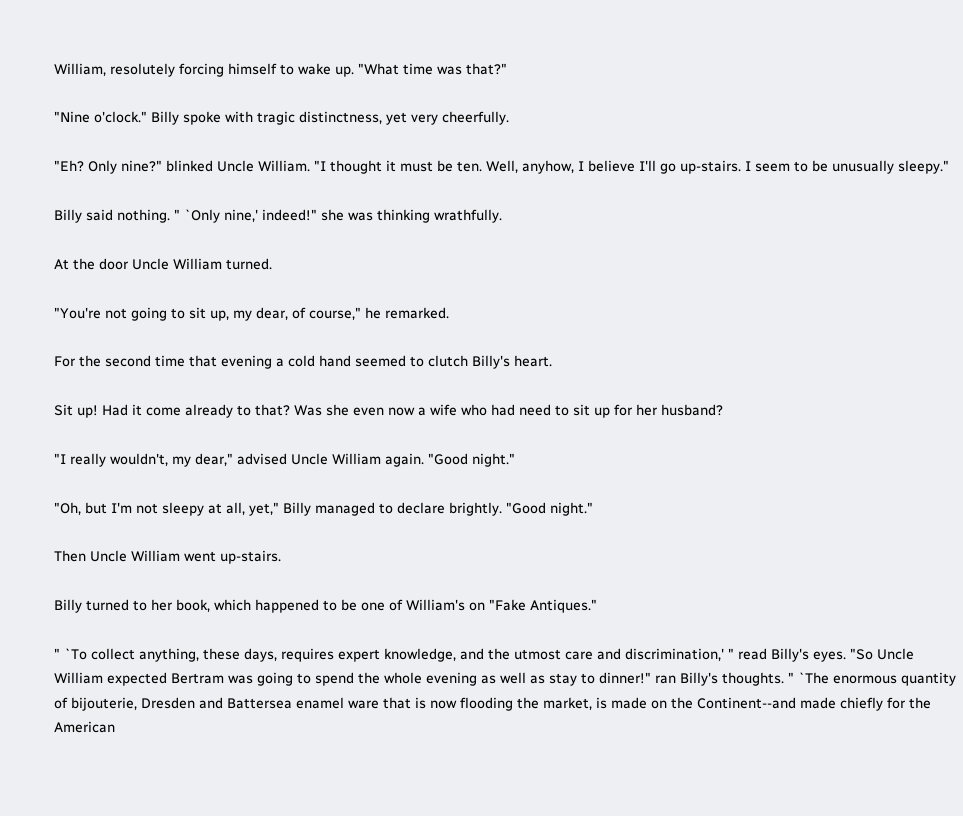William, resolutely forcing himself to wake up. "What time was that?"

"Nine o'clock." Billy spoke with tragic distinctness, yet very cheerfully.

"Eh? Only nine?" blinked Uncle William. "I thought it must be ten. Well, anyhow, I believe I'll go up-stairs. I seem to be unusually sleepy."

Billy said nothing. " `Only nine,' indeed!" she was thinking wrathfully.

At the door Uncle William turned.

"You're not going to sit up, my dear, of course," he remarked.

For the second time that evening a cold hand seemed to clutch Billy's heart.

Sit up! Had it come already to that? Was she even now a wife who had need to sit up for her husband?

"I really wouldn't, my dear," advised Uncle William again. "Good night."

"Oh, but I'm not sleepy at all, yet," Billy managed to declare brightly. "Good night."

Then Uncle William went up-stairs.

Billy turned to her book, which happened to be one of William's on "Fake Antiques."

" `To collect anything, these days, requires expert knowledge, and the utmost care and discrimination,' " read Billy's eyes. "So Uncle William expected Bertram was going to spend the whole evening as well as stay to dinner!" ran Billy's thoughts. " `The enormous quantity of bijouterie, Dresden and Battersea enamel ware that is now flooding the market, is made on the Continent--and made chiefly for the American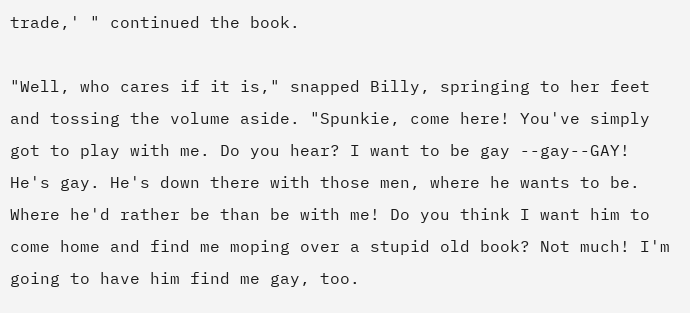trade,' " continued the book.

"Well, who cares if it is," snapped Billy, springing to her feet and tossing the volume aside. "Spunkie, come here! You've simply got to play with me. Do you hear? I want to be gay --gay--GAY! He's gay. He's down there with those men, where he wants to be. Where he'd rather be than be with me! Do you think I want him to come home and find me moping over a stupid old book? Not much! I'm going to have him find me gay, too.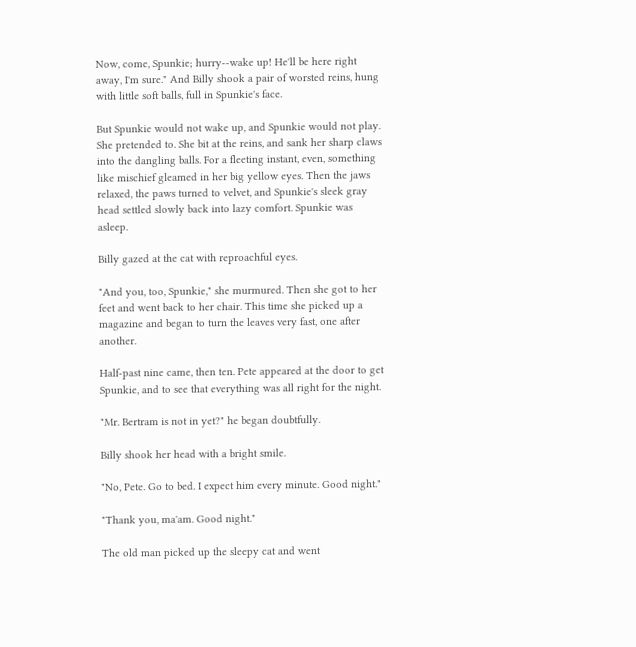Now, come, Spunkie; hurry--wake up! He'll be here right away, I'm sure." And Billy shook a pair of worsted reins, hung with little soft balls, full in Spunkie's face.

But Spunkie would not wake up, and Spunkie would not play. She pretended to. She bit at the reins, and sank her sharp claws into the dangling balls. For a fleeting instant, even, something like mischief gleamed in her big yellow eyes. Then the jaws relaxed, the paws turned to velvet, and Spunkie's sleek gray head settled slowly back into lazy comfort. Spunkie was asleep.

Billy gazed at the cat with reproachful eyes.

"And you, too, Spunkie," she murmured. Then she got to her feet and went back to her chair. This time she picked up a magazine and began to turn the leaves very fast, one after another.

Half-past nine came, then ten. Pete appeared at the door to get Spunkie, and to see that everything was all right for the night.

"Mr. Bertram is not in yet?" he began doubtfully.

Billy shook her head with a bright smile.

"No, Pete. Go to bed. I expect him every minute. Good night."

"Thank you, ma'am. Good night."

The old man picked up the sleepy cat and went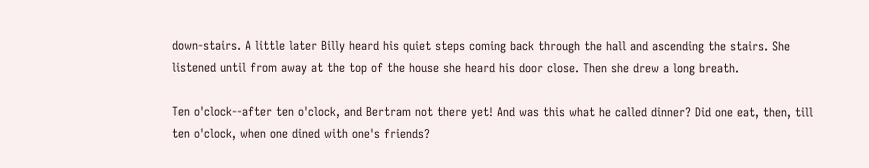down-stairs. A little later Billy heard his quiet steps coming back through the hall and ascending the stairs. She listened until from away at the top of the house she heard his door close. Then she drew a long breath.

Ten o'clock--after ten o'clock, and Bertram not there yet! And was this what he called dinner? Did one eat, then, till ten o'clock, when one dined with one's friends?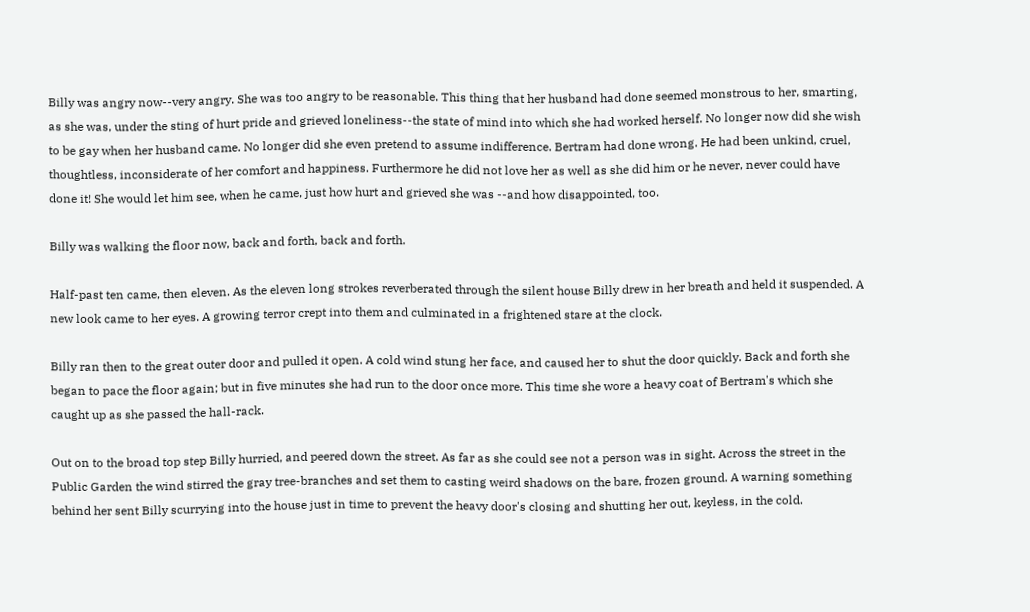Billy was angry now--very angry. She was too angry to be reasonable. This thing that her husband had done seemed monstrous to her, smarting, as she was, under the sting of hurt pride and grieved loneliness--the state of mind into which she had worked herself. No longer now did she wish to be gay when her husband came. No longer did she even pretend to assume indifference. Bertram had done wrong. He had been unkind, cruel, thoughtless, inconsiderate of her comfort and happiness. Furthermore he did not love her as well as she did him or he never, never could have done it! She would let him see, when he came, just how hurt and grieved she was --and how disappointed, too.

Billy was walking the floor now, back and forth, back and forth.

Half-past ten came, then eleven. As the eleven long strokes reverberated through the silent house Billy drew in her breath and held it suspended. A new look came to her eyes. A growing terror crept into them and culminated in a frightened stare at the clock.

Billy ran then to the great outer door and pulled it open. A cold wind stung her face, and caused her to shut the door quickly. Back and forth she began to pace the floor again; but in five minutes she had run to the door once more. This time she wore a heavy coat of Bertram's which she caught up as she passed the hall-rack.

Out on to the broad top step Billy hurried, and peered down the street. As far as she could see not a person was in sight. Across the street in the Public Garden the wind stirred the gray tree-branches and set them to casting weird shadows on the bare, frozen ground. A warning something behind her sent Billy scurrying into the house just in time to prevent the heavy door's closing and shutting her out, keyless, in the cold.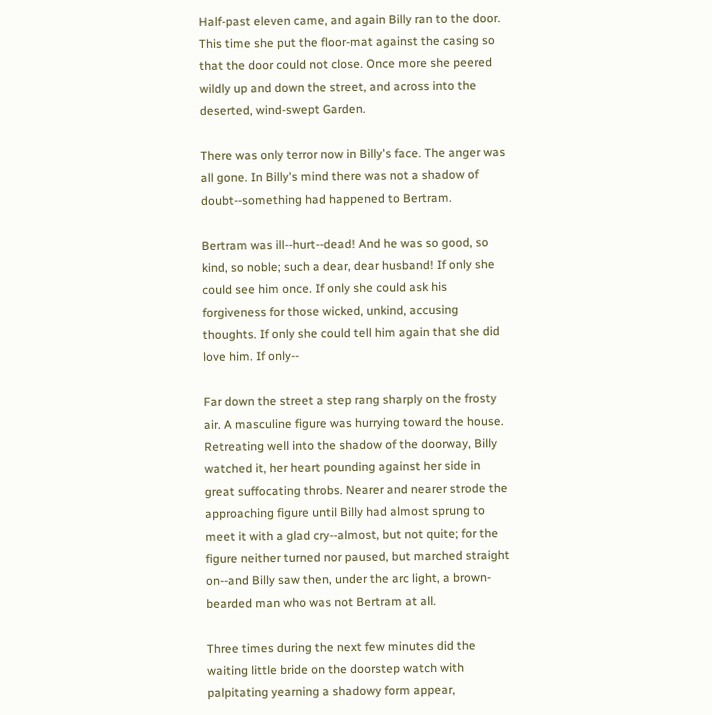Half-past eleven came, and again Billy ran to the door. This time she put the floor-mat against the casing so that the door could not close. Once more she peered wildly up and down the street, and across into the deserted, wind-swept Garden.

There was only terror now in Billy's face. The anger was all gone. In Billy's mind there was not a shadow of doubt--something had happened to Bertram.

Bertram was ill--hurt--dead! And he was so good, so kind, so noble; such a dear, dear husband! If only she could see him once. If only she could ask his forgiveness for those wicked, unkind, accusing thoughts. If only she could tell him again that she did love him. If only--

Far down the street a step rang sharply on the frosty air. A masculine figure was hurrying toward the house. Retreating well into the shadow of the doorway, Billy watched it, her heart pounding against her side in great suffocating throbs. Nearer and nearer strode the approaching figure until Billy had almost sprung to meet it with a glad cry--almost, but not quite; for the figure neither turned nor paused, but marched straight on--and Billy saw then, under the arc light, a brown-bearded man who was not Bertram at all.

Three times during the next few minutes did the waiting little bride on the doorstep watch with palpitating yearning a shadowy form appear,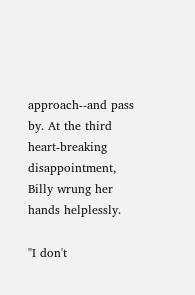approach--and pass by. At the third heart-breaking disappointment, Billy wrung her hands helplessly.

"I don't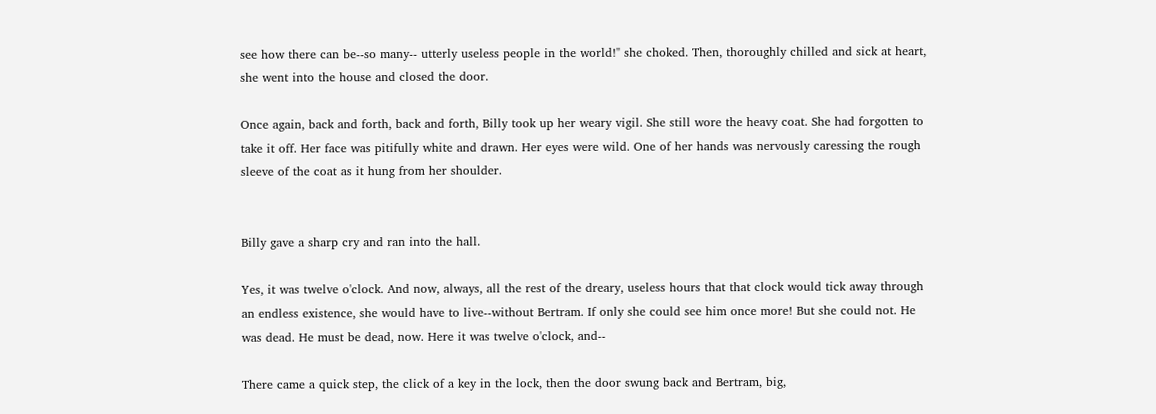see how there can be--so many-- utterly useless people in the world!" she choked. Then, thoroughly chilled and sick at heart, she went into the house and closed the door.

Once again, back and forth, back and forth, Billy took up her weary vigil. She still wore the heavy coat. She had forgotten to take it off. Her face was pitifully white and drawn. Her eyes were wild. One of her hands was nervously caressing the rough sleeve of the coat as it hung from her shoulder.


Billy gave a sharp cry and ran into the hall.

Yes, it was twelve o'clock. And now, always, all the rest of the dreary, useless hours that that clock would tick away through an endless existence, she would have to live--without Bertram. If only she could see him once more! But she could not. He was dead. He must be dead, now. Here it was twelve o'clock, and--

There came a quick step, the click of a key in the lock, then the door swung back and Bertram, big,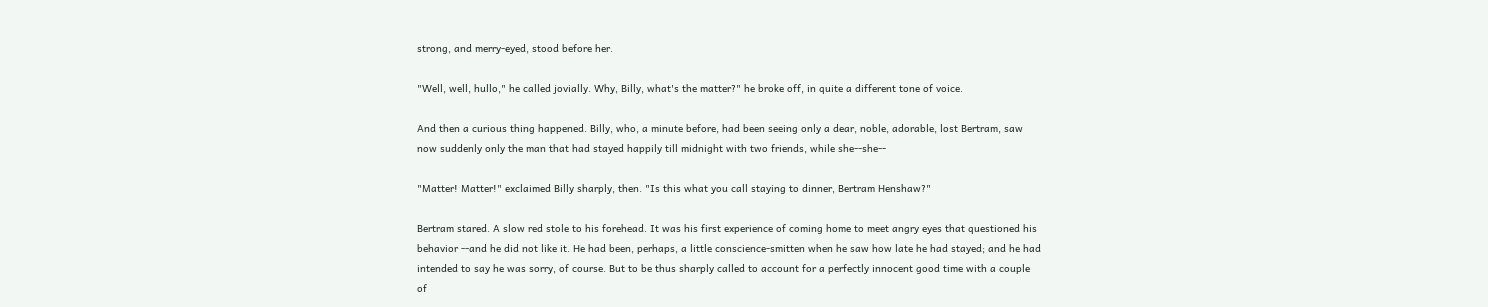strong, and merry-eyed, stood before her.

"Well, well, hullo," he called jovially. Why, Billy, what's the matter?" he broke off, in quite a different tone of voice.

And then a curious thing happened. Billy, who, a minute before, had been seeing only a dear, noble, adorable, lost Bertram, saw now suddenly only the man that had stayed happily till midnight with two friends, while she--she--

"Matter! Matter!" exclaimed Billy sharply, then. "Is this what you call staying to dinner, Bertram Henshaw?"

Bertram stared. A slow red stole to his forehead. It was his first experience of coming home to meet angry eyes that questioned his behavior --and he did not like it. He had been, perhaps, a little conscience-smitten when he saw how late he had stayed; and he had intended to say he was sorry, of course. But to be thus sharply called to account for a perfectly innocent good time with a couple of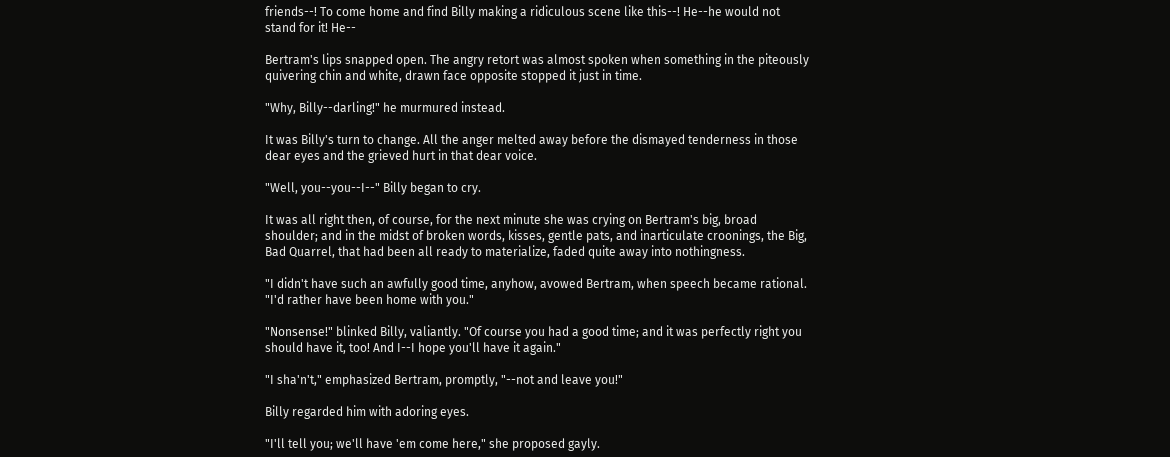friends--! To come home and find Billy making a ridiculous scene like this--! He--he would not stand for it! He--

Bertram's lips snapped open. The angry retort was almost spoken when something in the piteously quivering chin and white, drawn face opposite stopped it just in time.

"Why, Billy--darling!" he murmured instead.

It was Billy's turn to change. All the anger melted away before the dismayed tenderness in those dear eyes and the grieved hurt in that dear voice.

"Well, you--you--I--" Billy began to cry.

It was all right then, of course, for the next minute she was crying on Bertram's big, broad shoulder; and in the midst of broken words, kisses, gentle pats, and inarticulate croonings, the Big, Bad Quarrel, that had been all ready to materialize, faded quite away into nothingness.

"I didn't have such an awfully good time, anyhow, avowed Bertram, when speech became rational. "I'd rather have been home with you."

"Nonsense!" blinked Billy, valiantly. "Of course you had a good time; and it was perfectly right you should have it, too! And I--I hope you'll have it again."

"I sha'n't," emphasized Bertram, promptly, "--not and leave you!"

Billy regarded him with adoring eyes.

"I'll tell you; we'll have 'em come here," she proposed gayly.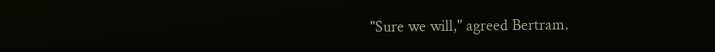"Sure we will," agreed Bertram.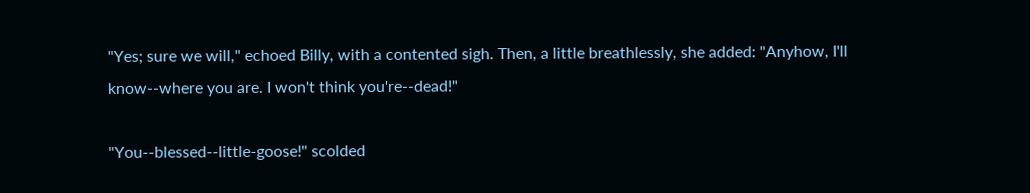"Yes; sure we will," echoed Billy, with a contented sigh. Then, a little breathlessly, she added: "Anyhow, I'll know--where you are. I won't think you're--dead!"

"You--blessed--little-goose!" scolded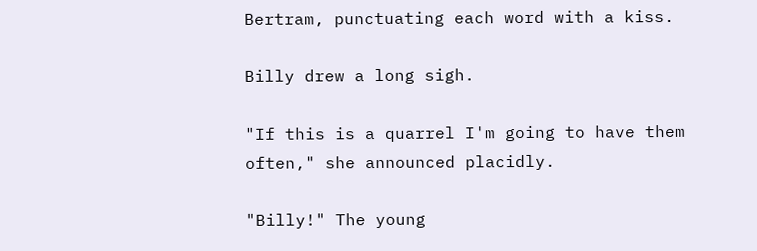Bertram, punctuating each word with a kiss.

Billy drew a long sigh.

"If this is a quarrel I'm going to have them often," she announced placidly.

"Billy!" The young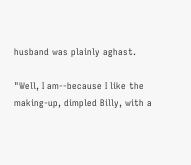husband was plainly aghast.

"Well, I am--because I like the making-up, dimpled Billy, with a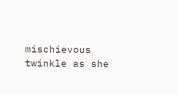mischievous twinkle as she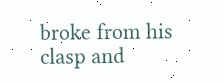broke from his clasp and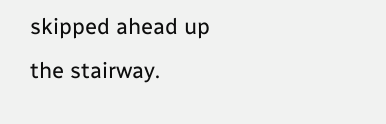skipped ahead up the stairway.